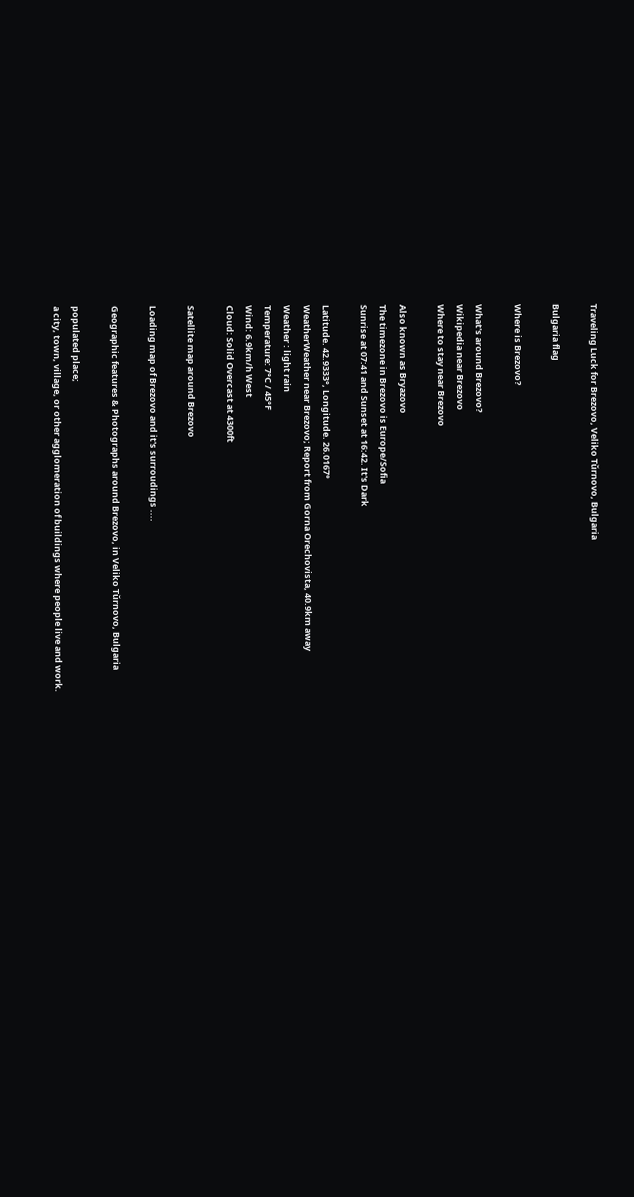Traveling Luck for Brezovo, Veliko Tŭrnovo, Bulgaria

Bulgaria flag

Where is Brezovo?

What's around Brezovo?
Wikipedia near Brezovo
Where to stay near Brezovo

Also known as Bryazovo
The timezone in Brezovo is Europe/Sofia
Sunrise at 07:41 and Sunset at 16:42. It's Dark

Latitude. 42.9333°, Longitude. 26.0167°
WeatherWeather near Brezovo; Report from Gorna Orechovista, 40.9km away
Weather : light rain
Temperature: 7°C / 45°F
Wind: 6.9km/h West
Cloud: Solid Overcast at 4300ft

Satellite map around Brezovo

Loading map of Brezovo and it's surroudings ....

Geographic features & Photographs around Brezovo, in Veliko Tŭrnovo, Bulgaria

populated place;
a city, town, village, or other agglomeration of buildings where people live and work.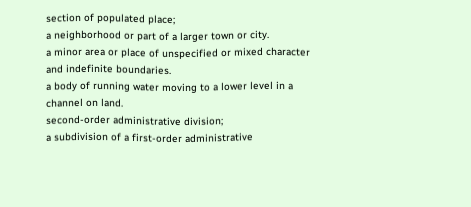section of populated place;
a neighborhood or part of a larger town or city.
a minor area or place of unspecified or mixed character and indefinite boundaries.
a body of running water moving to a lower level in a channel on land.
second-order administrative division;
a subdivision of a first-order administrative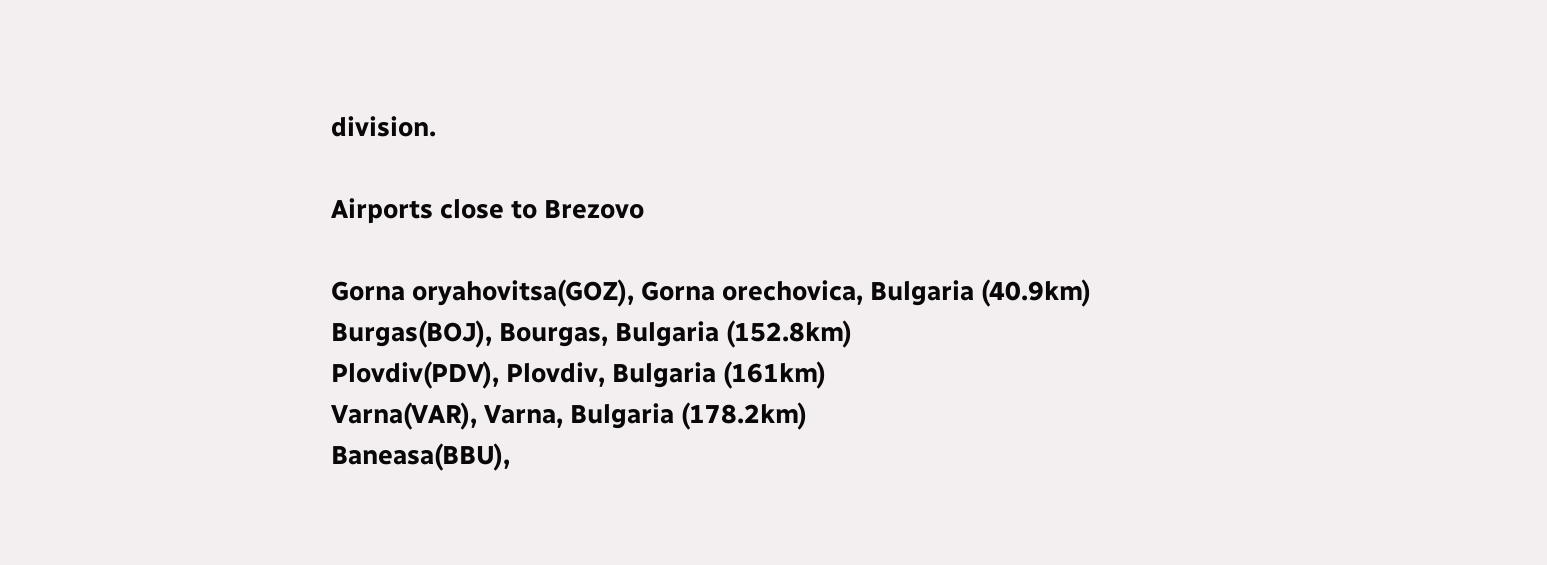division.

Airports close to Brezovo

Gorna oryahovitsa(GOZ), Gorna orechovica, Bulgaria (40.9km)
Burgas(BOJ), Bourgas, Bulgaria (152.8km)
Plovdiv(PDV), Plovdiv, Bulgaria (161km)
Varna(VAR), Varna, Bulgaria (178.2km)
Baneasa(BBU),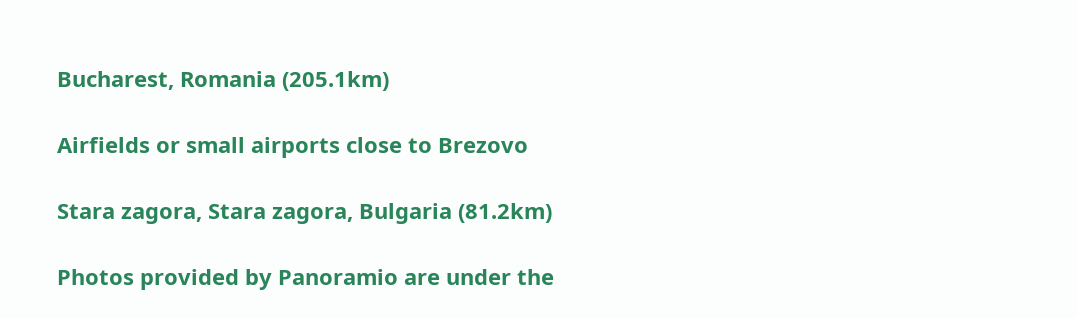Bucharest, Romania (205.1km)

Airfields or small airports close to Brezovo

Stara zagora, Stara zagora, Bulgaria (81.2km)

Photos provided by Panoramio are under the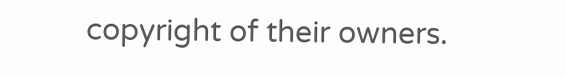copyright of their owners.